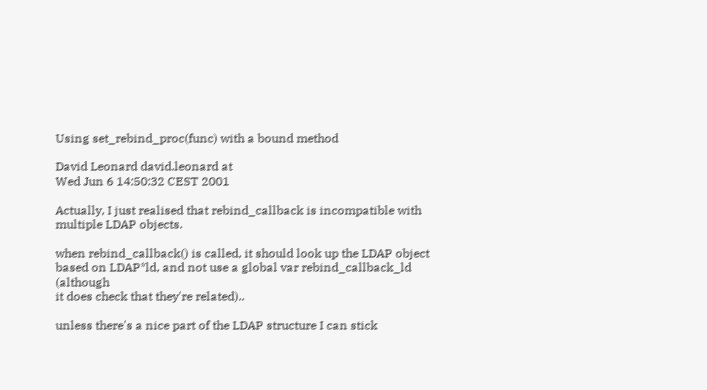Using set_rebind_proc(func) with a bound method

David Leonard david.leonard at
Wed Jun 6 14:50:32 CEST 2001

Actually, I just realised that rebind_callback is incompatible with
multiple LDAP objects.

when rebind_callback() is called, it should look up the LDAP object
based on LDAP*ld, and not use a global var rebind_callback_ld (although
it does check that they're related)..

unless there's a nice part of the LDAP structure I can stick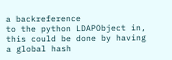a backreference
to the python LDAPObject in, this could be done by having a global hash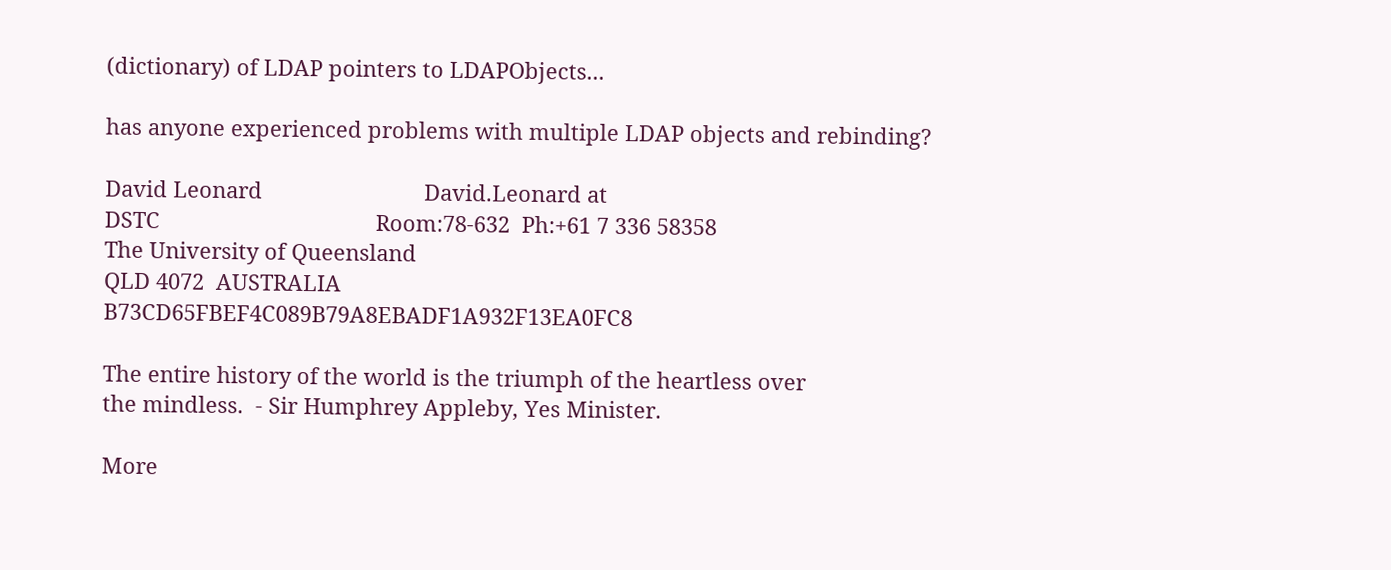(dictionary) of LDAP pointers to LDAPObjects...

has anyone experienced problems with multiple LDAP objects and rebinding?

David Leonard                           David.Leonard at
DSTC                                    Room:78-632  Ph:+61 7 336 58358
The University of Queensland
QLD 4072  AUSTRALIA                     B73CD65FBEF4C089B79A8EBADF1A932F13EA0FC8

The entire history of the world is the triumph of the heartless over
the mindless.  - Sir Humphrey Appleby, Yes Minister.

More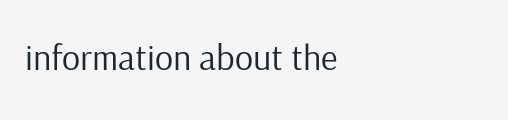information about the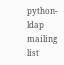python-ldap mailing list